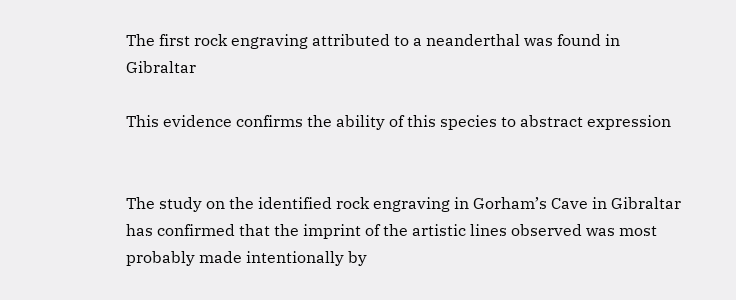The first rock engraving attributed to a neanderthal was found in Gibraltar

This evidence confirms the ability of this species to abstract expression


The study on the identified rock engraving in Gorham’s Cave in Gibraltar  has confirmed that the imprint of the artistic lines observed was most probably made intentionally by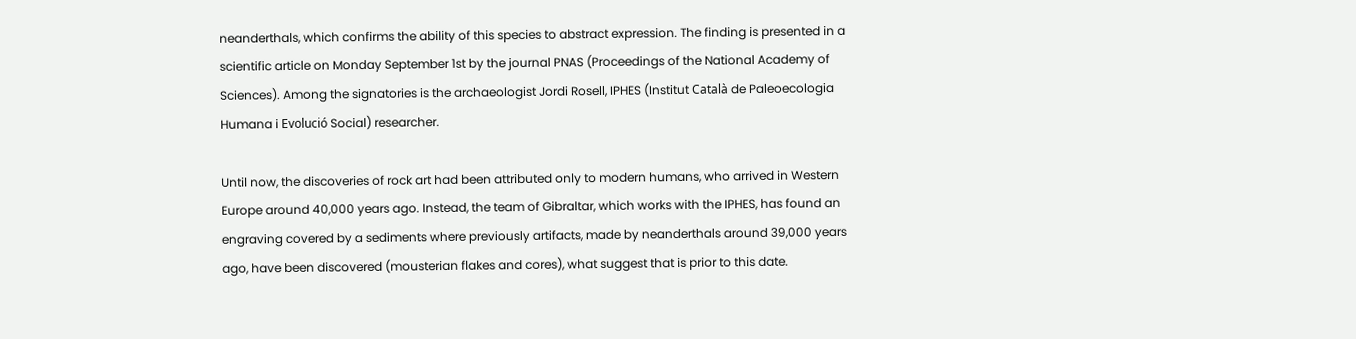neanderthals, which confirms the ability of this species to abstract expression. The finding is presented in a scientific article on Monday September 1st by the journal PNAS (Proceedings of the National Academy of Sciences). Among the signatories is the archaeologist Jordi Rosell, IPHES (Institut Català de Paleoecologia Humana i Evolució Social) researcher.

Until now, the discoveries of rock art had been attributed only to modern humans, who arrived in Western Europe around 40,000 years ago. Instead, the team of Gibraltar, which works with the IPHES, has found an engraving covered by a sediments where previously artifacts, made by neanderthals around 39,000 years ago, have been discovered (mousterian flakes and cores), what suggest that is prior to this date.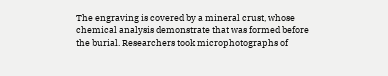The engraving is covered by a mineral crust, whose chemical analysis demonstrate that was formed before the burial. Researchers took microphotographs of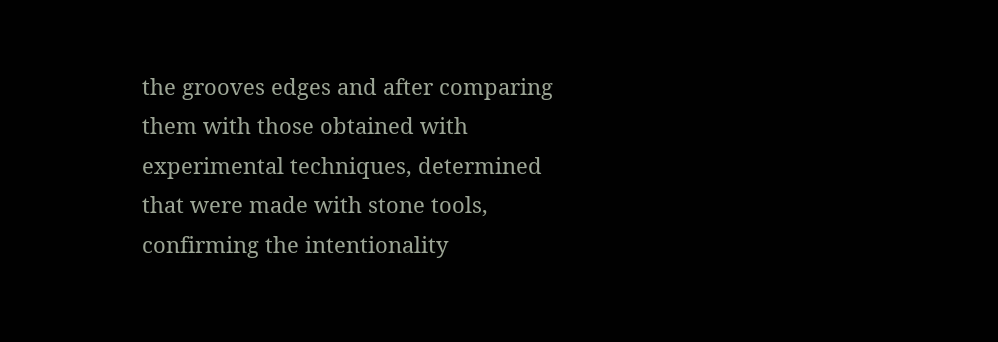the grooves edges and after comparing them with those obtained with experimental techniques, determined that were made with stone tools, confirming the intentionality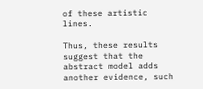of these artistic lines.

Thus, these results suggest that the abstract model adds another evidence, such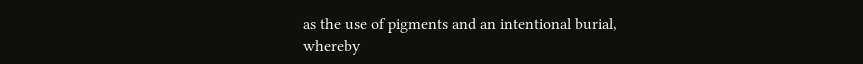as the use of pigments and an intentional burial, whereby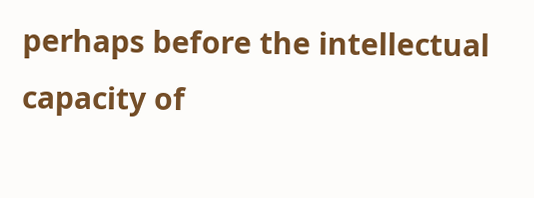perhaps before the intellectual capacity of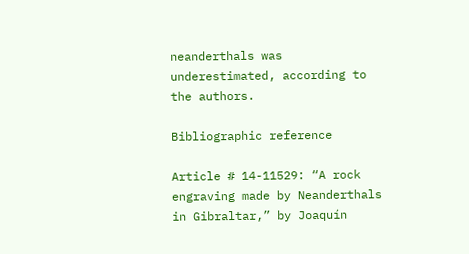neanderthals was underestimated, according to the authors.

Bibliographic reference

Article # 14-11529: “A rock engraving made by Neanderthals in Gibraltar,” by Joaquín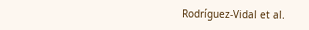Rodríguez-Vidal et al.